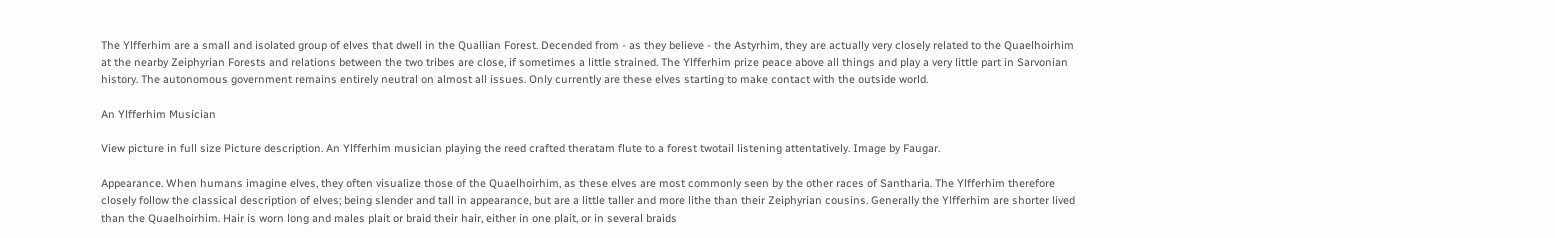The Ylfferhim are a small and isolated group of elves that dwell in the Quallian Forest. Decended from - as they believe - the Astyrhim, they are actually very closely related to the Quaelhoirhim at the nearby Zeiphyrian Forests and relations between the two tribes are close, if sometimes a little strained. The Ylfferhim prize peace above all things and play a very little part in Sarvonian history. The autonomous government remains entirely neutral on almost all issues. Only currently are these elves starting to make contact with the outside world.

An Ylfferhim Musician

View picture in full size Picture description. An Ylfferhim musician playing the reed crafted theratam flute to a forest twotail listening attentatively. Image by Faugar.

Appearance. When humans imagine elves, they often visualize those of the Quaelhoirhim, as these elves are most commonly seen by the other races of Santharia. The Ylfferhim therefore closely follow the classical description of elves; being slender and tall in appearance, but are a little taller and more lithe than their Zeiphyrian cousins. Generally the Ylfferhim are shorter lived than the Quaelhoirhim. Hair is worn long and males plait or braid their hair, either in one plait, or in several braids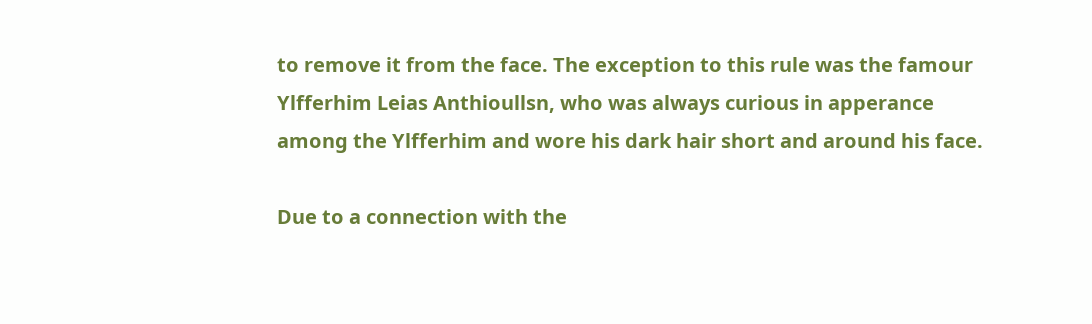to remove it from the face. The exception to this rule was the famour Ylfferhim Leias Anthioullsn, who was always curious in apperance among the Ylfferhim and wore his dark hair short and around his face.

Due to a connection with the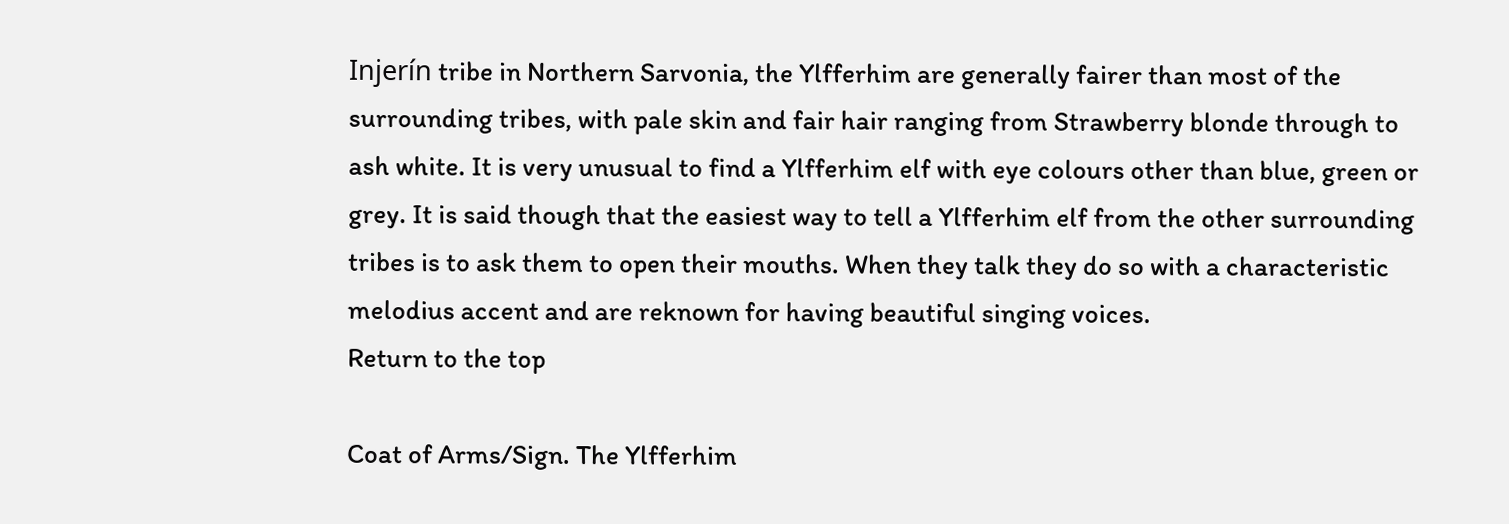Injerín tribe in Northern Sarvonia, the Ylfferhim are generally fairer than most of the surrounding tribes, with pale skin and fair hair ranging from Strawberry blonde through to ash white. It is very unusual to find a Ylfferhim elf with eye colours other than blue, green or grey. It is said though that the easiest way to tell a Ylfferhim elf from the other surrounding tribes is to ask them to open their mouths. When they talk they do so with a characteristic melodius accent and are reknown for having beautiful singing voices.
Return to the top

Coat of Arms/Sign. The Ylfferhim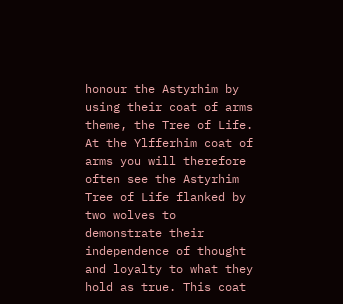honour the Astyrhim by using their coat of arms theme, the Tree of Life. At the Ylfferhim coat of arms you will therefore often see the Astyrhim Tree of Life flanked by two wolves to demonstrate their independence of thought and loyalty to what they hold as true. This coat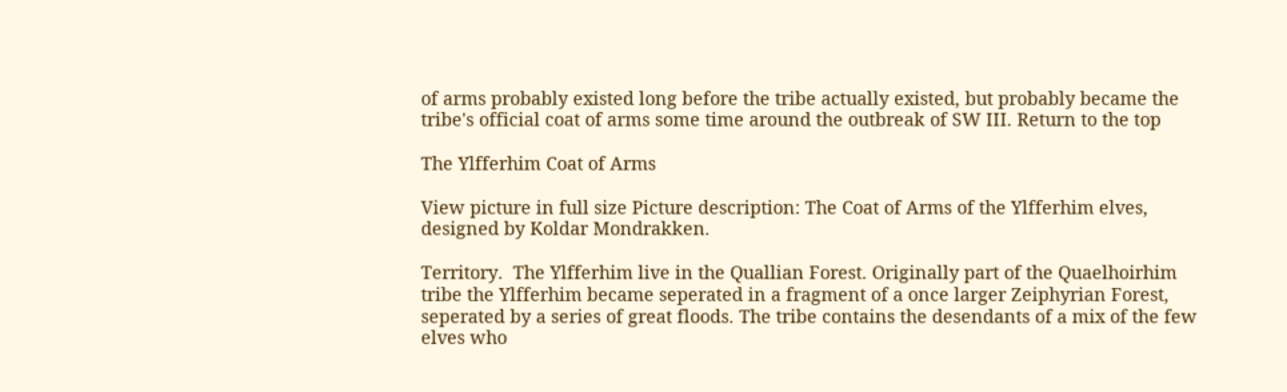of arms probably existed long before the tribe actually existed, but probably became the tribe's official coat of arms some time around the outbreak of SW III. Return to the top

The Ylfferhim Coat of Arms

View picture in full size Picture description: The Coat of Arms of the Ylfferhim elves, designed by Koldar Mondrakken.

Territory.  The Ylfferhim live in the Quallian Forest. Originally part of the Quaelhoirhim tribe the Ylfferhim became seperated in a fragment of a once larger Zeiphyrian Forest, seperated by a series of great floods. The tribe contains the desendants of a mix of the few elves who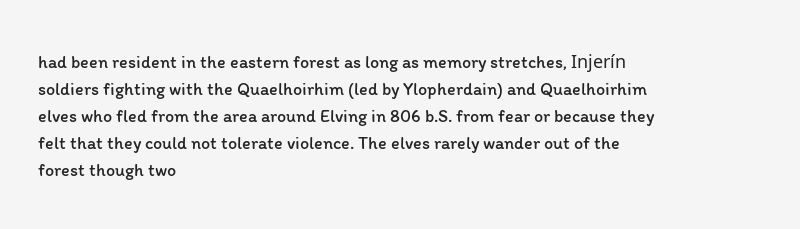had been resident in the eastern forest as long as memory stretches, Injerín soldiers fighting with the Quaelhoirhim (led by Ylopherdain) and Quaelhoirhim elves who fled from the area around Elving in 806 b.S. from fear or because they felt that they could not tolerate violence. The elves rarely wander out of the forest though two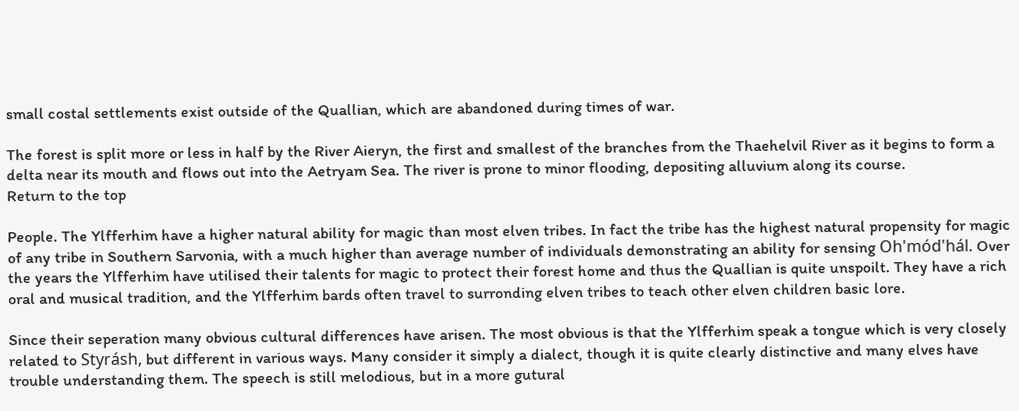small costal settlements exist outside of the Quallian, which are abandoned during times of war.

The forest is split more or less in half by the River Aieryn, the first and smallest of the branches from the Thaehelvil River as it begins to form a delta near its mouth and flows out into the Aetryam Sea. The river is prone to minor flooding, depositing alluvium along its course.
Return to the top

People. The Ylfferhim have a higher natural ability for magic than most elven tribes. In fact the tribe has the highest natural propensity for magic of any tribe in Southern Sarvonia, with a much higher than average number of individuals demonstrating an ability for sensing Oh'mód'hál. Over the years the Ylfferhim have utilised their talents for magic to protect their forest home and thus the Quallian is quite unspoilt. They have a rich oral and musical tradition, and the Ylfferhim bards often travel to surronding elven tribes to teach other elven children basic lore.

Since their seperation many obvious cultural differences have arisen. The most obvious is that the Ylfferhim speak a tongue which is very closely related to Styrásh, but different in various ways. Many consider it simply a dialect, though it is quite clearly distinctive and many elves have trouble understanding them. The speech is still melodious, but in a more gutural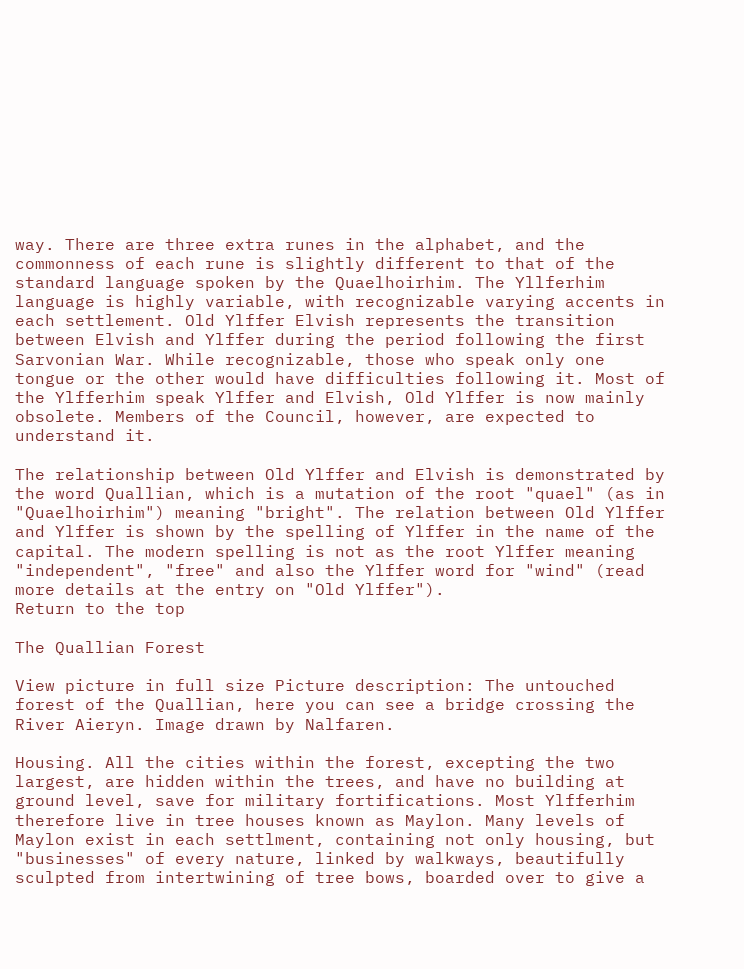way. There are three extra runes in the alphabet, and the commonness of each rune is slightly different to that of the standard language spoken by the Quaelhoirhim. The Yllferhim language is highly variable, with recognizable varying accents in each settlement. Old Ylffer Elvish represents the transition between Elvish and Ylffer during the period following the first Sarvonian War. While recognizable, those who speak only one tongue or the other would have difficulties following it. Most of the Ylfferhim speak Ylffer and Elvish, Old Ylffer is now mainly obsolete. Members of the Council, however, are expected to understand it.

The relationship between Old Ylffer and Elvish is demonstrated by the word Quallian, which is a mutation of the root "quael" (as in "Quaelhoirhim") meaning "bright". The relation between Old Ylffer and Ylffer is shown by the spelling of Ylffer in the name of the capital. The modern spelling is not as the root Ylffer meaning "independent", "free" and also the Ylffer word for "wind" (read more details at the entry on "Old Ylffer").
Return to the top

The Quallian Forest

View picture in full size Picture description: The untouched forest of the Quallian, here you can see a bridge crossing the River Aieryn. Image drawn by Nalfaren.

Housing. All the cities within the forest, excepting the two largest, are hidden within the trees, and have no building at ground level, save for military fortifications. Most Ylfferhim therefore live in tree houses known as Maylon. Many levels of Maylon exist in each settlment, containing not only housing, but "businesses" of every nature, linked by walkways, beautifully sculpted from intertwining of tree bows, boarded over to give a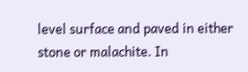level surface and paved in either stone or malachite. In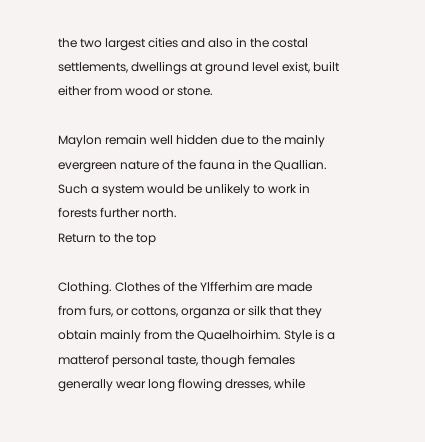the two largest cities and also in the costal settlements, dwellings at ground level exist, built either from wood or stone.

Maylon remain well hidden due to the mainly evergreen nature of the fauna in the Quallian. Such a system would be unlikely to work in forests further north.
Return to the top

Clothing. Clothes of the Ylfferhim are made from furs, or cottons, organza or silk that they obtain mainly from the Quaelhoirhim. Style is a matterof personal taste, though females generally wear long flowing dresses, while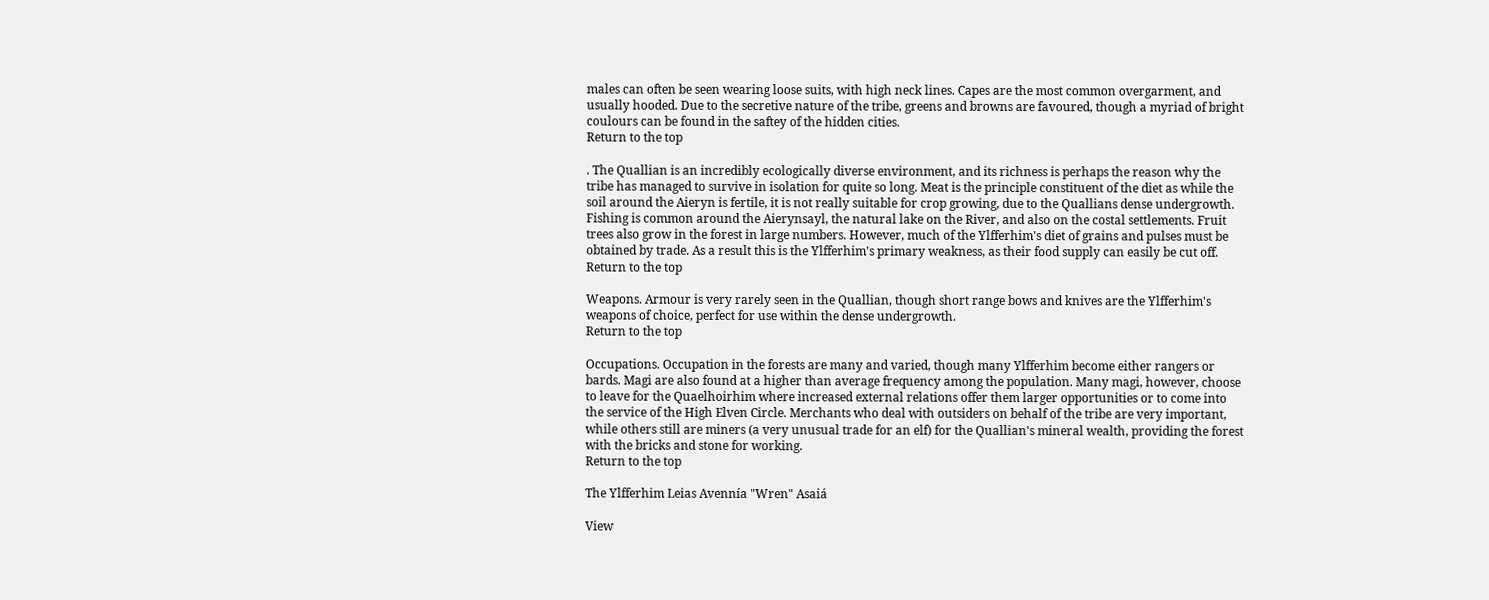males can often be seen wearing loose suits, with high neck lines. Capes are the most common overgarment, and usually hooded. Due to the secretive nature of the tribe, greens and browns are favoured, though a myriad of bright coulours can be found in the saftey of the hidden cities.
Return to the top

. The Quallian is an incredibly ecologically diverse environment, and its richness is perhaps the reason why the tribe has managed to survive in isolation for quite so long. Meat is the principle constituent of the diet as while the soil around the Aieryn is fertile, it is not really suitable for crop growing, due to the Quallians dense undergrowth. Fishing is common around the Aierynsayl, the natural lake on the River, and also on the costal settlements. Fruit trees also grow in the forest in large numbers. However, much of the Ylfferhim's diet of grains and pulses must be obtained by trade. As a result this is the Ylfferhim's primary weakness, as their food supply can easily be cut off.
Return to the top

Weapons. Armour is very rarely seen in the Quallian, though short range bows and knives are the Ylfferhim's weapons of choice, perfect for use within the dense undergrowth.
Return to the top

Occupations. Occupation in the forests are many and varied, though many Ylfferhim become either rangers or bards. Magi are also found at a higher than average frequency among the population. Many magi, however, choose to leave for the Quaelhoirhim where increased external relations offer them larger opportunities or to come into the service of the High Elven Circle. Merchants who deal with outsiders on behalf of the tribe are very important, while others still are miners (a very unusual trade for an elf) for the Quallian's mineral wealth, providing the forest with the bricks and stone for working.
Return to the top

The Ylfferhim Leias Avennía "Wren" Asaiá

View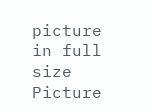picture in full size Picture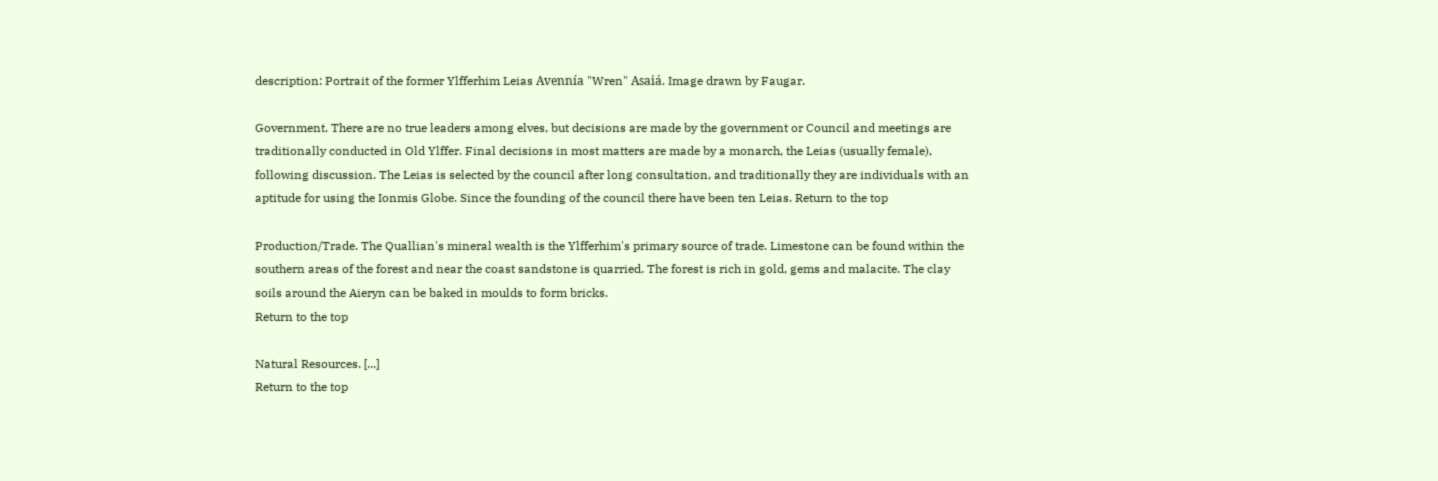description: Portrait of the former Ylfferhim Leias Avennía "Wren" Asaiá. Image drawn by Faugar.

Government. There are no true leaders among elves, but decisions are made by the government or Council and meetings are traditionally conducted in Old Ylffer. Final decisions in most matters are made by a monarch, the Leias (usually female), following discussion. The Leias is selected by the council after long consultation, and traditionally they are individuals with an aptitude for using the Ionmis Globe. Since the founding of the council there have been ten Leias. Return to the top

Production/Trade. The Quallian's mineral wealth is the Ylfferhim's primary source of trade. Limestone can be found within the southern areas of the forest and near the coast sandstone is quarried. The forest is rich in gold, gems and malacite. The clay soils around the Aieryn can be baked in moulds to form bricks.
Return to the top

Natural Resources. [...]
Return to the top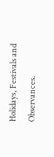Holidays, Festivals and Observances.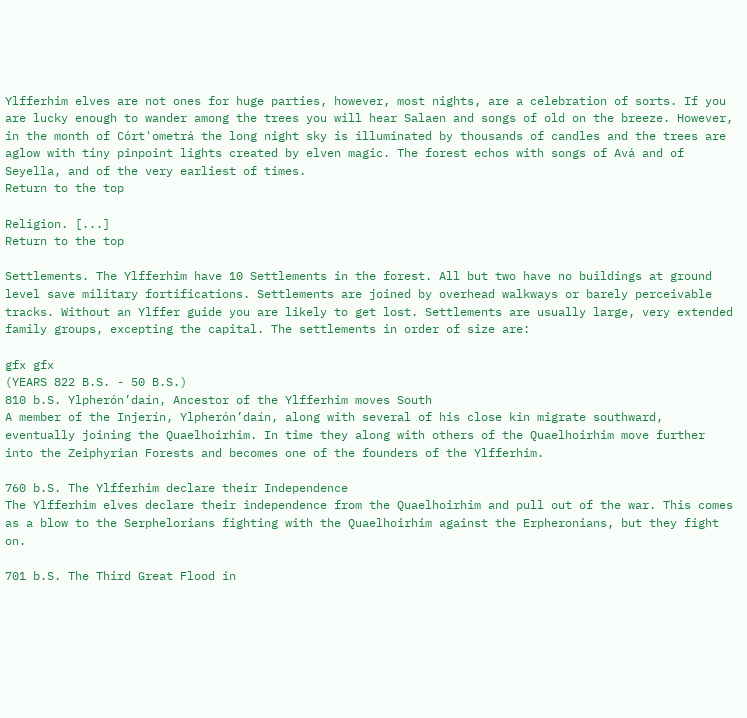Ylfferhim elves are not ones for huge parties, however, most nights, are a celebration of sorts. If you are lucky enough to wander among the trees you will hear Salaen and songs of old on the breeze. However, in the month of Córt'ometrá the long night sky is illuminated by thousands of candles and the trees are aglow with tiny pinpoint lights created by elven magic. The forest echos with songs of Avá and of Seyella, and of the very earliest of times.
Return to the top

Religion. [...]
Return to the top

Settlements. The Ylfferhim have 10 Settlements in the forest. All but two have no buildings at ground level save military fortifications. Settlements are joined by overhead walkways or barely perceivable tracks. Without an Ylffer guide you are likely to get lost. Settlements are usually large, very extended family groups, excepting the capital. The settlements in order of size are:

gfx gfx
(YEARS 822 B.S. - 50 B.S.)
810 b.S. Ylpherón’daín, Ancestor of the Ylfferhim moves South
A member of the Injerín, Ylpherón’daín, along with several of his close kin migrate southward, eventually joining the Quaelhoirhim. In time they along with others of the Quaelhoirhim move further into the Zeiphyrian Forests and becomes one of the founders of the Ylfferhim.

760 b.S. The Ylfferhim declare their Independence
The Ylfferhim elves declare their independence from the Quaelhoirhim and pull out of the war. This comes as a blow to the Serphelorians fighting with the Quaelhoirhim against the Erpheronians, but they fight on.

701 b.S. The Third Great Flood in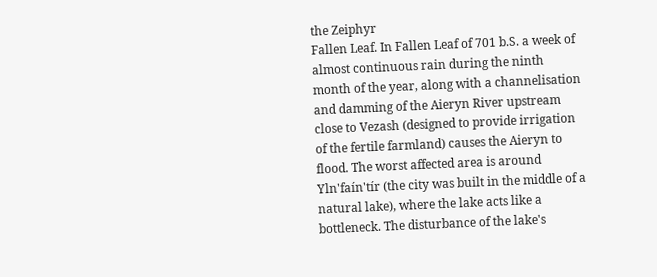the Zeiphyr
Fallen Leaf. In Fallen Leaf of 701 b.S. a week of almost continuous rain during the ninth month of the year, along with a channelisation and damming of the Aieryn River upstream close to Vezash (designed to provide irrigation of the fertile farmland) causes the Aieryn to flood. The worst affected area is around Yln'faín'tír (the city was built in the middle of a natural lake), where the lake acts like a bottleneck. The disturbance of the lake's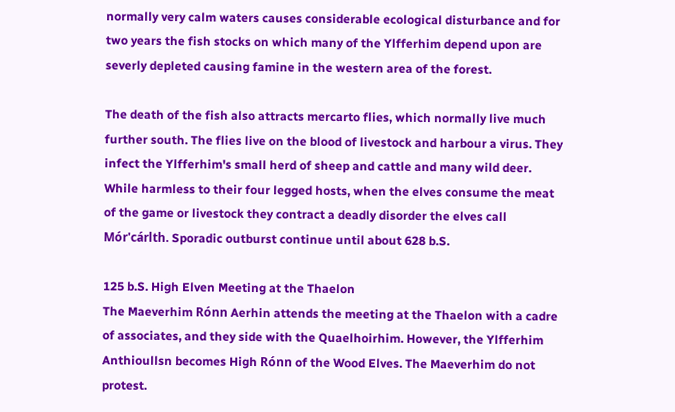normally very calm waters causes considerable ecological disturbance and for two years the fish stocks on which many of the Ylfferhim depend upon are severly depleted causing famine in the western area of the forest.

The death of the fish also attracts mercarto flies, which normally live much further south. The flies live on the blood of livestock and harbour a virus. They infect the Ylfferhim's small herd of sheep and cattle and many wild deer. While harmless to their four legged hosts, when the elves consume the meat of the game or livestock they contract a deadly disorder the elves call Mór'cárlth. Sporadic outburst continue until about 628 b.S.

125 b.S. High Elven Meeting at the Thaelon
The Maeverhim Rónn Aerhin attends the meeting at the Thaelon with a cadre of associates, and they side with the Quaelhoirhim. However, the Ylfferhim Anthioullsn becomes High Rónn of the Wood Elves. The Maeverhim do not protest.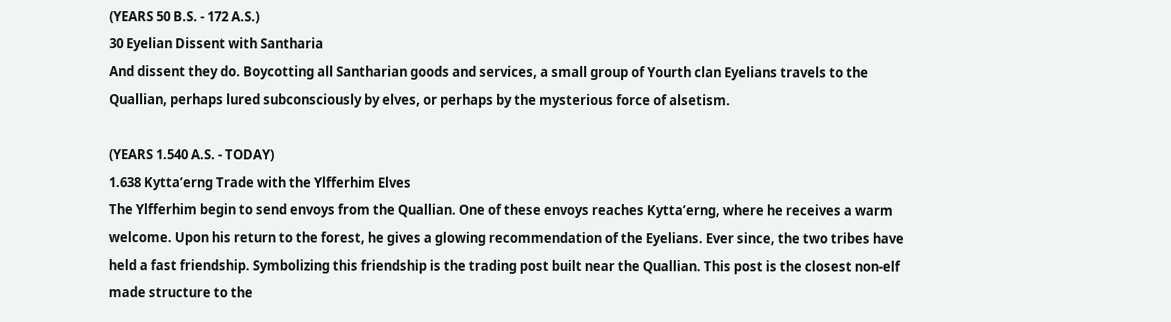(YEARS 50 B.S. - 172 A.S.)
30 Eyelian Dissent with Santharia
And dissent they do. Boycotting all Santharian goods and services, a small group of Yourth clan Eyelians travels to the Quallian, perhaps lured subconsciously by elves, or perhaps by the mysterious force of alsetism.

(YEARS 1.540 A.S. - TODAY)
1.638 Kytta’erng Trade with the Ylfferhim Elves
The Ylfferhim begin to send envoys from the Quallian. One of these envoys reaches Kytta’erng, where he receives a warm welcome. Upon his return to the forest, he gives a glowing recommendation of the Eyelians. Ever since, the two tribes have held a fast friendship. Symbolizing this friendship is the trading post built near the Quallian. This post is the closest non-elf made structure to the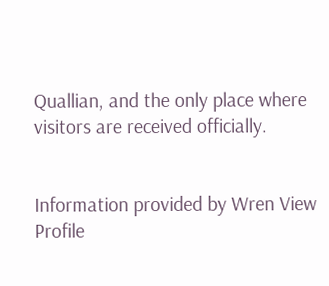Quallian, and the only place where visitors are received officially.


Information provided by Wren View Profile